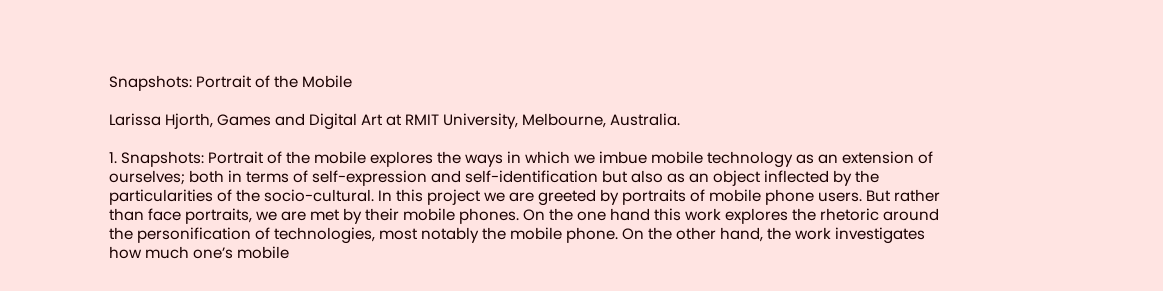Snapshots: Portrait of the Mobile

Larissa Hjorth, Games and Digital Art at RMIT University, Melbourne, Australia.

1. Snapshots: Portrait of the mobile explores the ways in which we imbue mobile technology as an extension of ourselves; both in terms of self-expression and self-identification but also as an object inflected by the particularities of the socio-cultural. In this project we are greeted by portraits of mobile phone users. But rather than face portraits, we are met by their mobile phones. On the one hand this work explores the rhetoric around the personification of technologies, most notably the mobile phone. On the other hand, the work investigates how much one’s mobile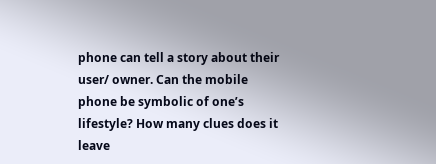phone can tell a story about their user/ owner. Can the mobile phone be symbolic of one’s lifestyle? How many clues does it leave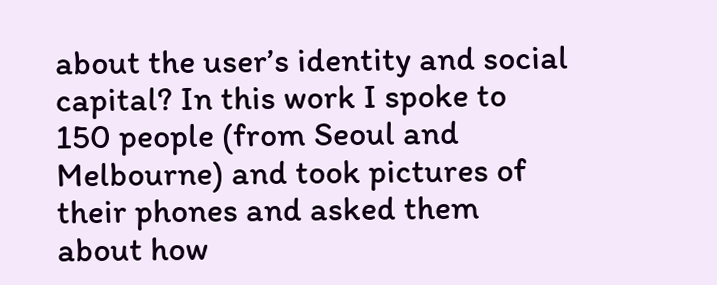about the user’s identity and social capital? In this work I spoke to 150 people (from Seoul and Melbourne) and took pictures of their phones and asked them about how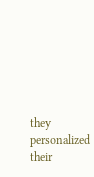they personalized their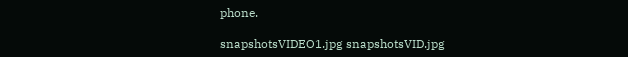phone.

snapshotsVIDEO1.jpg snapshotsVID.jpg